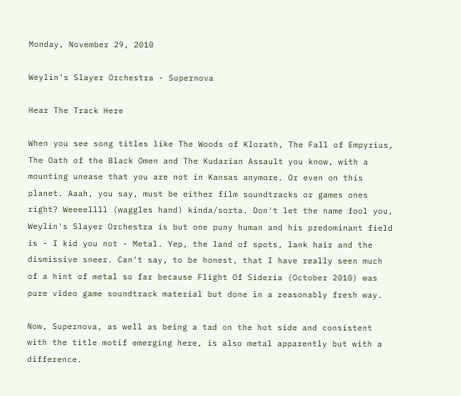Monday, November 29, 2010

Weylin's Slayer Orchestra - Supernova

Hear The Track Here

When you see song titles like The Woods of Klorath, The Fall of Empyrius, The Oath of the Black Omen and The Kudarian Assault you know, with a mounting unease that you are not in Kansas anymore. Or even on this planet. Aaah, you say, must be either film soundtracks or games ones right? Weeeellll (waggles hand) kinda/sorta. Don't let the name fool you, Weylin's Slayer Orchestra is but one puny human and his predominant field is - I kid you not - Metal. Yep, the land of spots, lank hair and the dismissive sneer. Can't say, to be honest, that I have really seen much of a hint of metal so far because Flight Of Sideria (October 2010) was pure video game soundtrack material but done in a reasonably fresh way.

Now, Supernova, as well as being a tad on the hot side and consistent with the title motif emerging here, is also metal apparently but with a difference.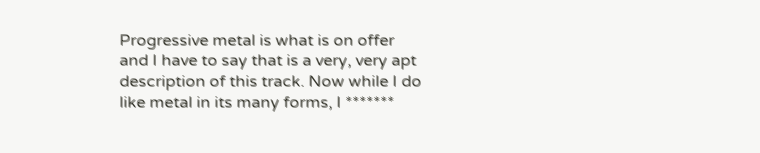Progressive metal is what is on offer and I have to say that is a very, very apt description of this track. Now while I do like metal in its many forms, I *******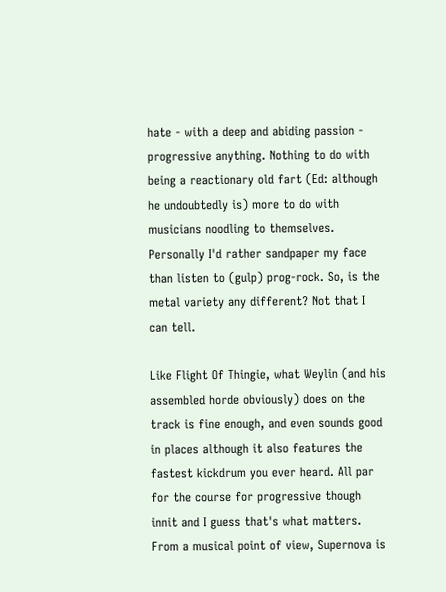hate - with a deep and abiding passion - progressive anything. Nothing to do with being a reactionary old fart (Ed: although he undoubtedly is) more to do with musicians noodling to themselves. Personally I'd rather sandpaper my face than listen to (gulp) prog-rock. So, is the metal variety any different? Not that I can tell.

Like Flight Of Thingie, what Weylin (and his assembled horde obviously) does on the track is fine enough, and even sounds good in places although it also features the fastest kickdrum you ever heard. All par for the course for progressive though innit and I guess that's what matters. From a musical point of view, Supernova is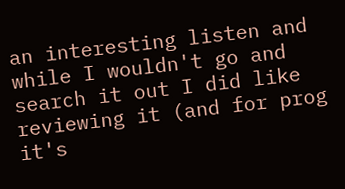an interesting listen and while I wouldn't go and search it out I did like reviewing it (and for prog it's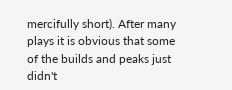mercifully short). After many plays it is obvious that some of the builds and peaks just didn't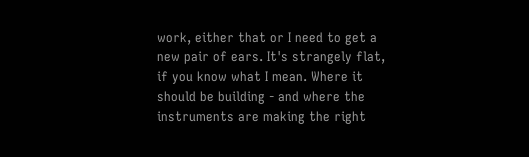work, either that or I need to get a new pair of ears. It's strangely flat, if you know what I mean. Where it should be building - and where the instruments are making the right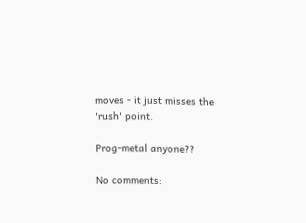moves - it just misses the 'rush' point.

Prog-metal anyone??

No comments: